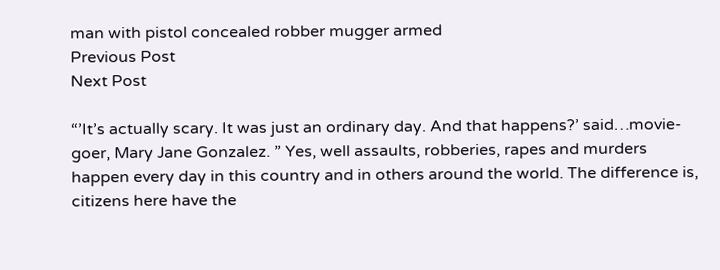man with pistol concealed robber mugger armed
Previous Post
Next Post

“’It’s actually scary. It was just an ordinary day. And that happens?’ said…movie-goer, Mary Jane Gonzalez. ” Yes, well assaults, robberies, rapes and murders happen every day in this country and in others around the world. The difference is, citizens here have the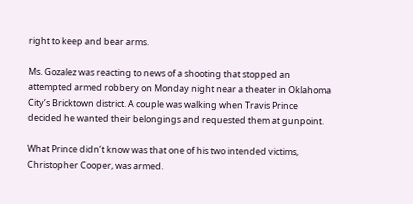right to keep and bear arms.

Ms. Gozalez was reacting to news of a shooting that stopped an attempted armed robbery on Monday night near a theater in Oklahoma City’s Bricktown district. A couple was walking when Travis Prince decided he wanted their belongings and requested them at gunpoint.

What Prince didn’t know was that one of his two intended victims, Christopher Cooper, was armed.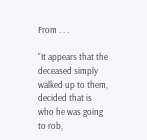From . . .

“It appears that the deceased simply walked up to them, decided that is who he was going to rob,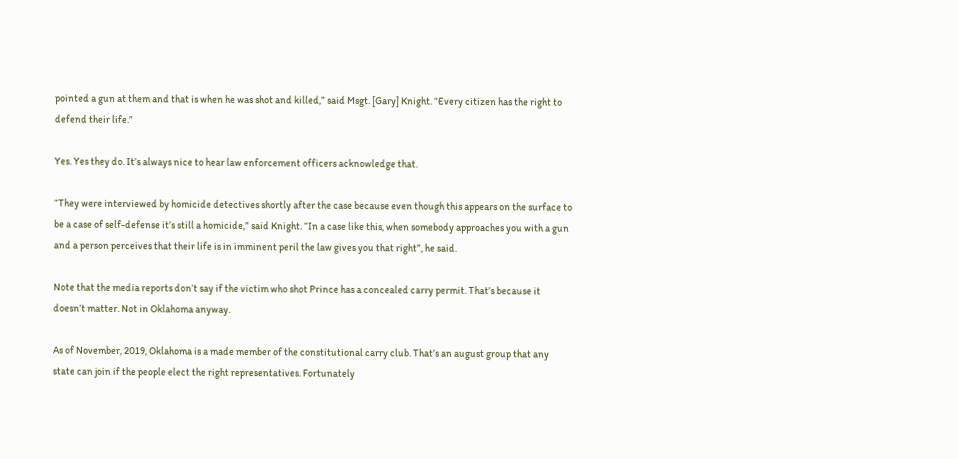pointed a gun at them and that is when he was shot and killed,” said Msgt. [Gary] Knight. “Every citizen has the right to defend their life.”

Yes. Yes they do. It’s always nice to hear law enforcement officers acknowledge that.

“They were interviewed by homicide detectives shortly after the case because even though this appears on the surface to be a case of self-defense it’s still a homicide,” said Knight. “In a case like this, when somebody approaches you with a gun and a person perceives that their life is in imminent peril the law gives you that right”, he said.

Note that the media reports don’t say if the victim who shot Prince has a concealed carry permit. That’s because it doesn’t matter. Not in Oklahoma anyway.

As of November, 2019, Oklahoma is a made member of the constitutional carry club. That’s an august group that any state can join if the people elect the right representatives. Fortunately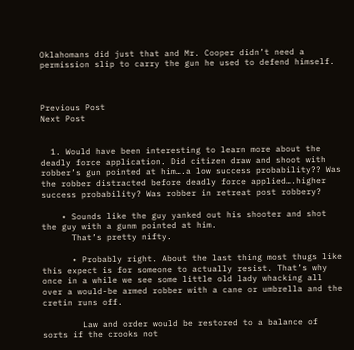Oklahomans did just that and Mr. Cooper didn’t need a permission slip to carry the gun he used to defend himself.



Previous Post
Next Post


  1. Would have been interesting to learn more about the deadly force application. Did citizen draw and shoot with robber’s gun pointed at him….a low success probability?? Was the robber distracted before deadly force applied….higher success probability? Was robber in retreat post robbery?

    • Sounds like the guy yanked out his shooter and shot the guy with a gunm pointed at him.
      That’s pretty nifty.

      • Probably right. About the last thing most thugs like this expect is for someone to actually resist. That’s why once in a while we see some little old lady whacking all over a would-be armed robber with a cane or umbrella and the cretin runs off.

        Law and order would be restored to a balance of sorts if the crooks not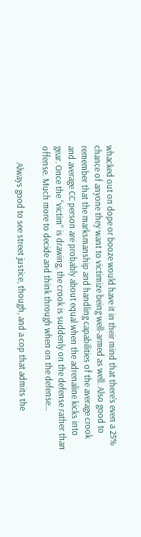whacked out on dope or booze would have it in their mind that there’s even a 25% chance of anyone they want to victimize being well-armed as well. Also good to remember that the marksmanship and handling capabilities of the average crook and average CC person are probably about equal when the adrenaline kicks into gear. Once the “victim” is drawing, the crook is suddenly on the defense rather than offense. Much more to decide and think through when on the defense…

        Always good to see street justice, though, and a cop that admits the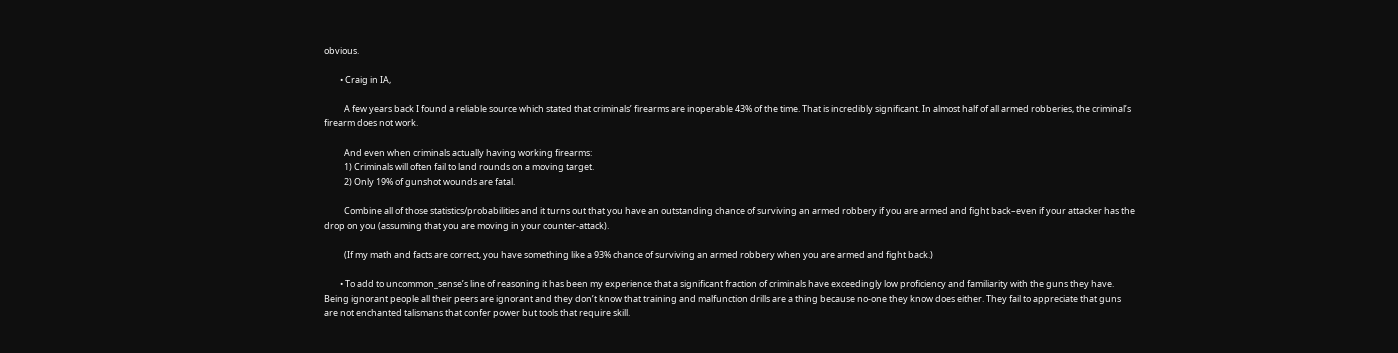obvious.

        • Craig in IA,

          A few years back I found a reliable source which stated that criminals’ firearms are inoperable 43% of the time. That is incredibly significant. In almost half of all armed robberies, the criminal’s firearm does not work.

          And even when criminals actually having working firearms:
          1) Criminals will often fail to land rounds on a moving target.
          2) Only 19% of gunshot wounds are fatal.

          Combine all of those statistics/probabilities and it turns out that you have an outstanding chance of surviving an armed robbery if you are armed and fight back–even if your attacker has the drop on you (assuming that you are moving in your counter-attack).

          (If my math and facts are correct, you have something like a 93% chance of surviving an armed robbery when you are armed and fight back.)

        • To add to uncommon_sense’s line of reasoning it has been my experience that a significant fraction of criminals have exceedingly low proficiency and familiarity with the guns they have. Being ignorant people all their peers are ignorant and they don’t know that training and malfunction drills are a thing because no-one they know does either. They fail to appreciate that guns are not enchanted talismans that confer power but tools that require skill.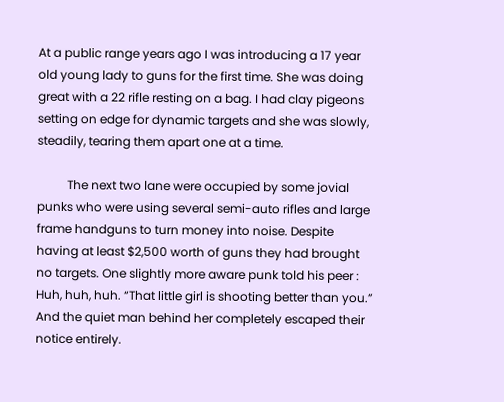At a public range years ago I was introducing a 17 year old young lady to guns for the first time. She was doing great with a 22 rifle resting on a bag. I had clay pigeons setting on edge for dynamic targets and she was slowly, steadily, tearing them apart one at a time.

          The next two lane were occupied by some jovial punks who were using several semi-auto rifles and large frame handguns to turn money into noise. Despite having at least $2,500 worth of guns they had brought no targets. One slightly more aware punk told his peer : Huh, huh, huh. “That little girl is shooting better than you.” And the quiet man behind her completely escaped their notice entirely.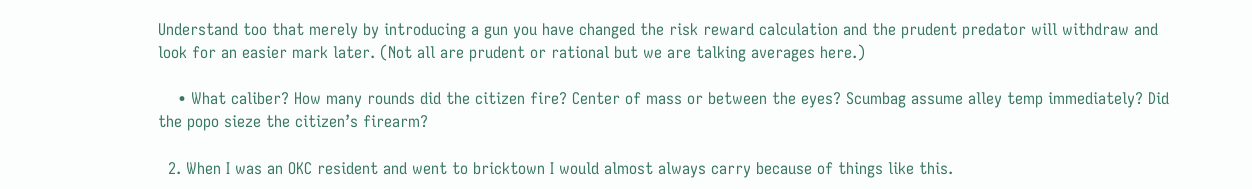Understand too that merely by introducing a gun you have changed the risk reward calculation and the prudent predator will withdraw and look for an easier mark later. (Not all are prudent or rational but we are talking averages here.)

    • What caliber? How many rounds did the citizen fire? Center of mass or between the eyes? Scumbag assume alley temp immediately? Did the popo sieze the citizen’s firearm?

  2. When I was an OKC resident and went to bricktown I would almost always carry because of things like this.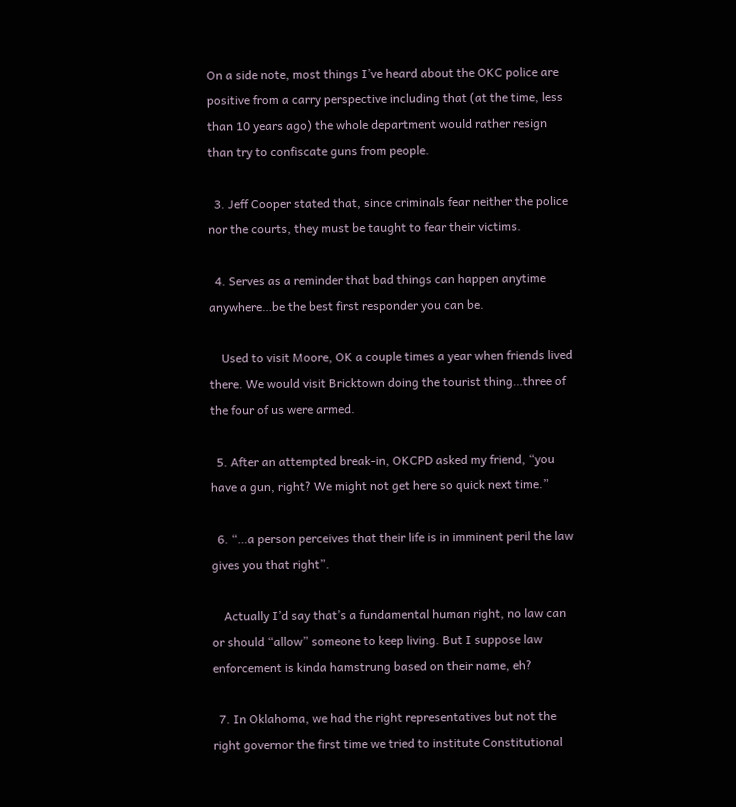On a side note, most things I’ve heard about the OKC police are positive from a carry perspective including that (at the time, less than 10 years ago) the whole department would rather resign than try to confiscate guns from people.

  3. Jeff Cooper stated that, since criminals fear neither the police nor the courts, they must be taught to fear their victims.

  4. Serves as a reminder that bad things can happen anytime anywhere…be the best first responder you can be.

    Used to visit Moore, OK a couple times a year when friends lived there. We would visit Bricktown doing the tourist thing…three of the four of us were armed.

  5. After an attempted break-in, OKCPD asked my friend, “you have a gun, right? We might not get here so quick next time.”

  6. “…a person perceives that their life is in imminent peril the law gives you that right”.

    Actually I’d say that’s a fundamental human right, no law can or should “allow” someone to keep living. But I suppose law enforcement is kinda hamstrung based on their name, eh?

  7. In Oklahoma, we had the right representatives but not the right governor the first time we tried to institute Constitutional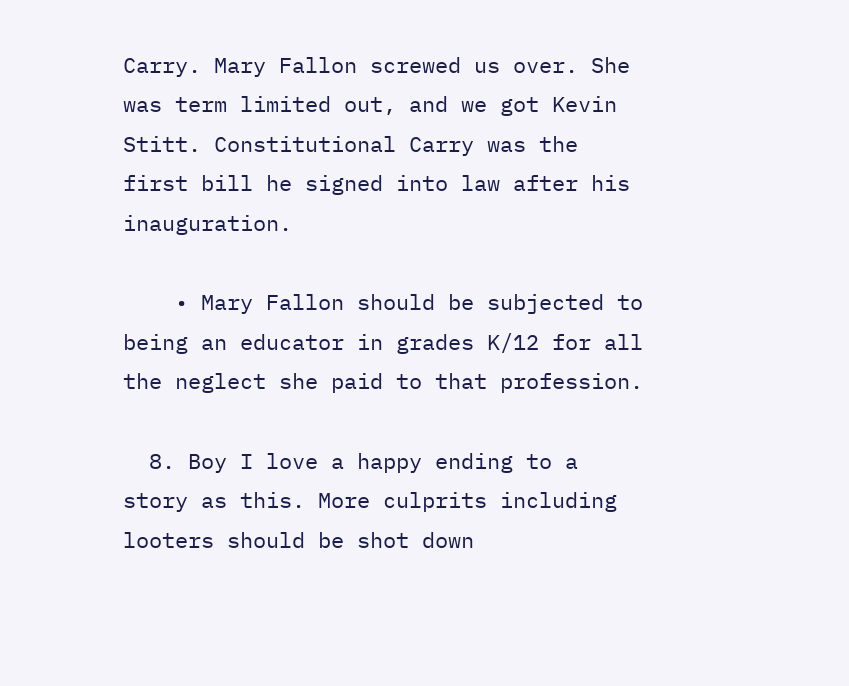Carry. Mary Fallon screwed us over. She was term limited out, and we got Kevin Stitt. Constitutional Carry was the first bill he signed into law after his inauguration.

    • Mary Fallon should be subjected to being an educator in grades K/12 for all the neglect she paid to that profession.

  8. Boy I love a happy ending to a story as this. More culprits including looters should be shot down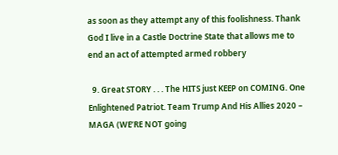as soon as they attempt any of this foolishness. Thank God I live in a Castle Doctrine State that allows me to end an act of attempted armed robbery

  9. Great STORY . . . The HITS just KEEP on COMING. One Enlightened Patriot. Team Trump And His Allies 2020 – MAGA (WE’RE NOT going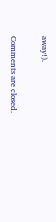away!).

Comments are closed.